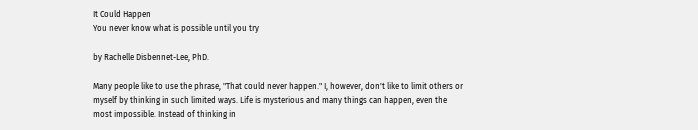It Could Happen
You never know what is possible until you try

by Rachelle Disbennet-Lee, PhD.

Many people like to use the phrase, "That could never happen." I, however, don't like to limit others or myself by thinking in such limited ways. Life is mysterious and many things can happen, even the most impossible. Instead of thinking in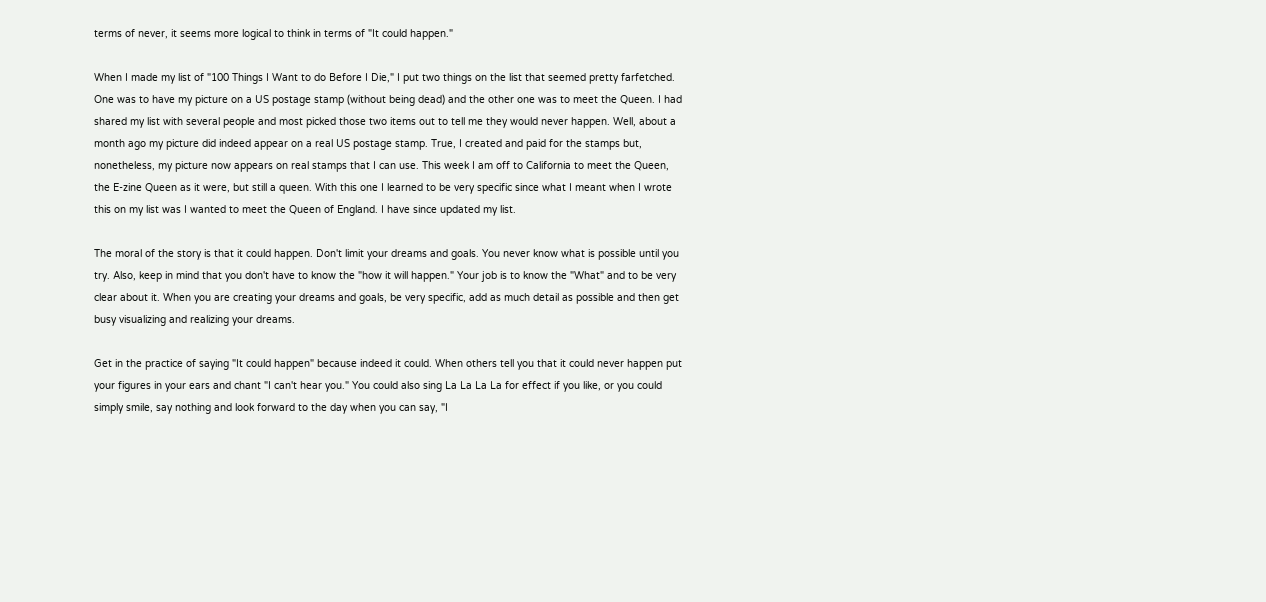terms of never, it seems more logical to think in terms of "It could happen."

When I made my list of "100 Things I Want to do Before I Die," I put two things on the list that seemed pretty farfetched. One was to have my picture on a US postage stamp (without being dead) and the other one was to meet the Queen. I had shared my list with several people and most picked those two items out to tell me they would never happen. Well, about a month ago my picture did indeed appear on a real US postage stamp. True, I created and paid for the stamps but, nonetheless, my picture now appears on real stamps that I can use. This week I am off to California to meet the Queen, the E-zine Queen as it were, but still a queen. With this one I learned to be very specific since what I meant when I wrote this on my list was I wanted to meet the Queen of England. I have since updated my list.

The moral of the story is that it could happen. Don't limit your dreams and goals. You never know what is possible until you try. Also, keep in mind that you don't have to know the "how it will happen." Your job is to know the "What" and to be very clear about it. When you are creating your dreams and goals, be very specific, add as much detail as possible and then get busy visualizing and realizing your dreams.

Get in the practice of saying "It could happen" because indeed it could. When others tell you that it could never happen put your figures in your ears and chant "I can't hear you." You could also sing La La La La for effect if you like, or you could simply smile, say nothing and look forward to the day when you can say, "I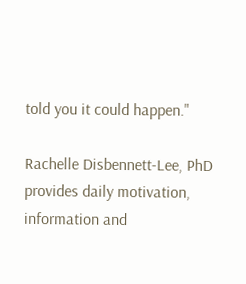told you it could happen."

Rachelle Disbennett-Lee, PhD provides daily motivation, information and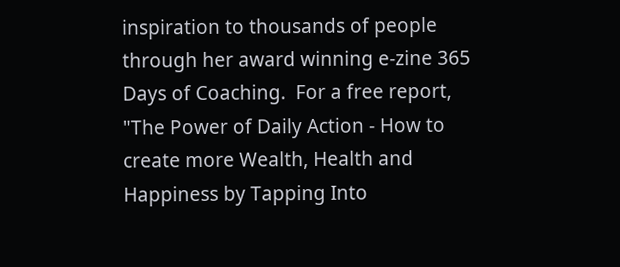inspiration to thousands of people through her award winning e-zine 365 Days of Coaching.  For a free report, "The Power of Daily Action - How to create more Wealth, Health and Happiness by Tapping Into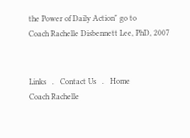the Power of Daily Action" go to
Coach Rachelle Disbennett Lee, PhD, 2007


Links   .   Contact Us   .   Home
Coach Rachelle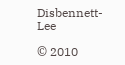Disbennett-Lee

© 2010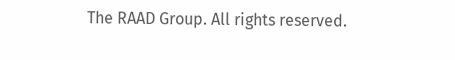The RAAD Group. All rights reserved.